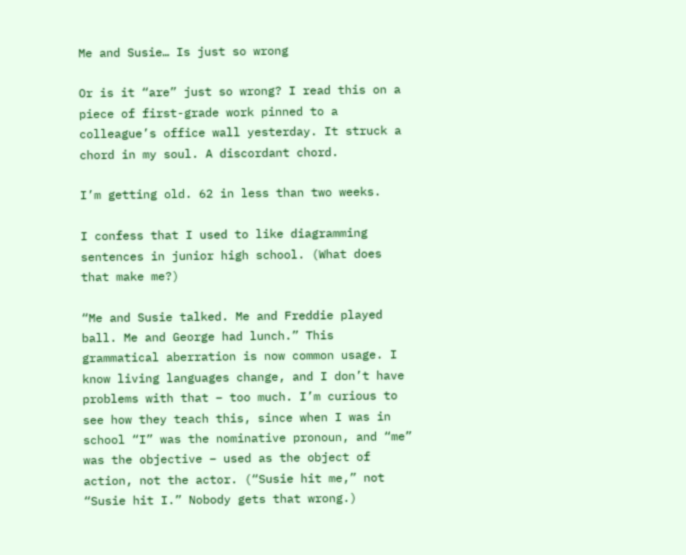Me and Susie… Is just so wrong

Or is it “are” just so wrong? I read this on a piece of first-grade work pinned to a colleague’s office wall yesterday. It struck a chord in my soul. A discordant chord.

I’m getting old. 62 in less than two weeks.

I confess that I used to like diagramming sentences in junior high school. (What does that make me?)

“Me and Susie talked. Me and Freddie played ball. Me and George had lunch.” This grammatical aberration is now common usage. I know living languages change, and I don’t have problems with that – too much. I’m curious to see how they teach this, since when I was in school “I” was the nominative pronoun, and “me” was the objective – used as the object of action, not the actor. (“Susie hit me,” not “Susie hit I.” Nobody gets that wrong.)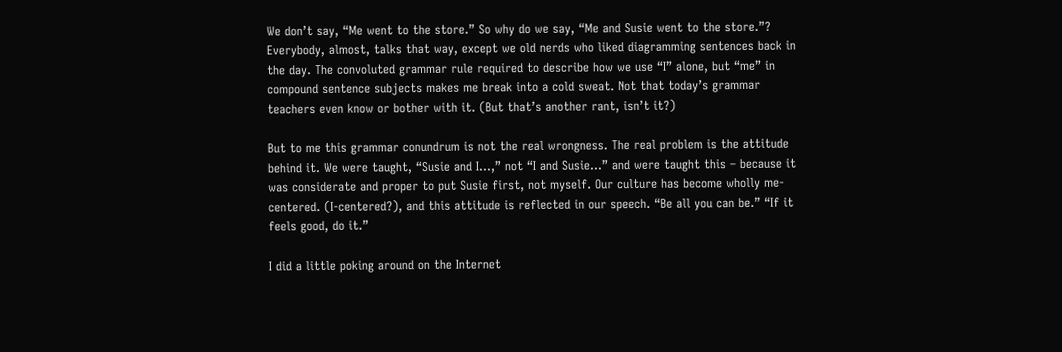We don’t say, “Me went to the store.” So why do we say, “Me and Susie went to the store.”? Everybody, almost, talks that way, except we old nerds who liked diagramming sentences back in the day. The convoluted grammar rule required to describe how we use “I” alone, but “me” in compound sentence subjects makes me break into a cold sweat. Not that today’s grammar teachers even know or bother with it. (But that’s another rant, isn’t it?)

But to me this grammar conundrum is not the real wrongness. The real problem is the attitude behind it. We were taught, “Susie and I…,” not “I and Susie…” and were taught this – because it was considerate and proper to put Susie first, not myself. Our culture has become wholly me-centered. (I-centered?), and this attitude is reflected in our speech. “Be all you can be.” “If it feels good, do it.”

I did a little poking around on the Internet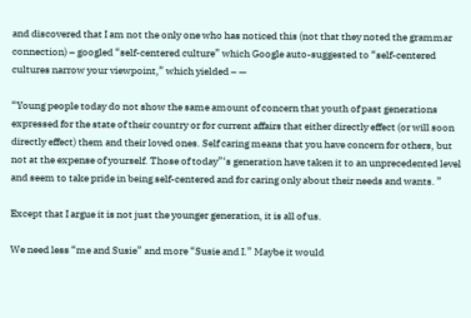and discovered that I am not the only one who has noticed this (not that they noted the grammar connection) – googled “self-centered culture” which Google auto-suggested to “self-centered cultures narrow your viewpoint,” which yielded – —

“Young people today do not show the same amount of concern that youth of past generations expressed for the state of their country or for current affairs that either directly effect (or will soon directly effect) them and their loved ones. Self caring means that you have concern for others, but not at the expense of yourself. Those of today”‘s generation have taken it to an unprecedented level and seem to take pride in being self-centered and for caring only about their needs and wants. ”

Except that I argue it is not just the younger generation, it is all of us.

We need less “me and Susie” and more “Susie and I.” Maybe it would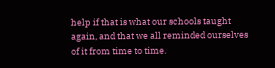help if that is what our schools taught again, and that we all reminded ourselves of it from time to time.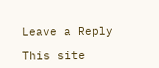Leave a Reply

This site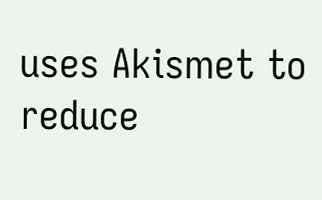uses Akismet to reduce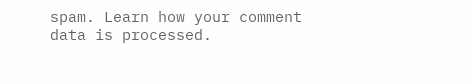spam. Learn how your comment data is processed.